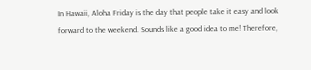In Hawaii, Aloha Friday is the day that people take it easy and look forward to the weekend. Sounds like a good idea to me! Therefore,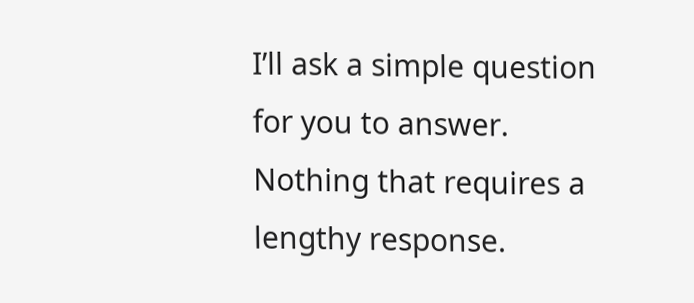I’ll ask a simple question for you to answer. Nothing that requires a lengthy response.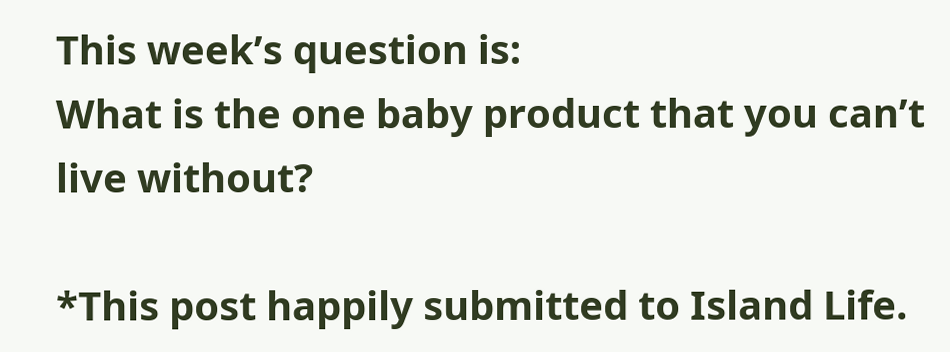This week’s question is:
What is the one baby product that you can’t live without?

*This post happily submitted to Island Life.